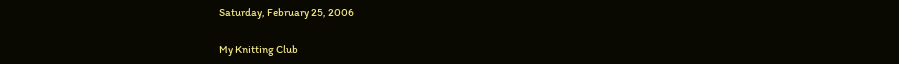Saturday, February 25, 2006

My Knitting Club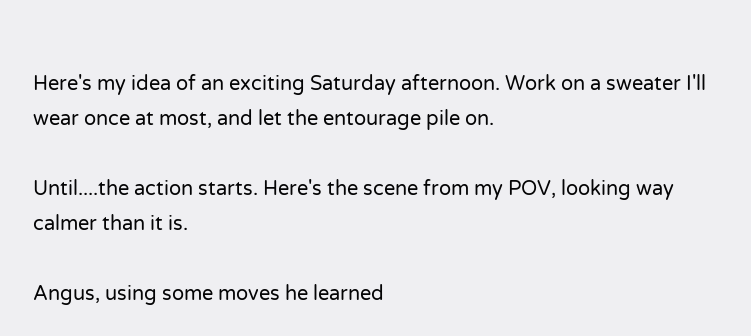Here's my idea of an exciting Saturday afternoon. Work on a sweater I'll wear once at most, and let the entourage pile on.

Until....the action starts. Here's the scene from my POV, looking way calmer than it is.

Angus, using some moves he learned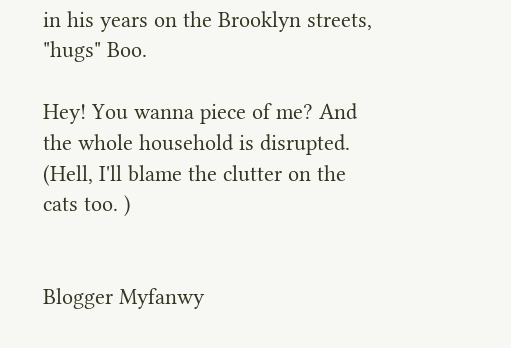in his years on the Brooklyn streets, "hugs" Boo.

Hey! You wanna piece of me? And the whole household is disrupted. (Hell, I'll blame the clutter on the cats too. )


Blogger Myfanwy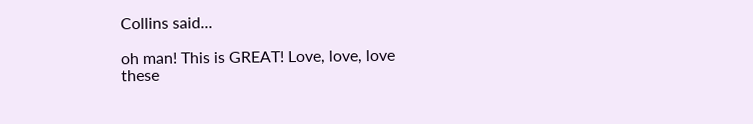Collins said...

oh man! This is GREAT! Love, love, love these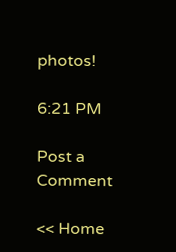photos!

6:21 PM

Post a Comment

<< Home